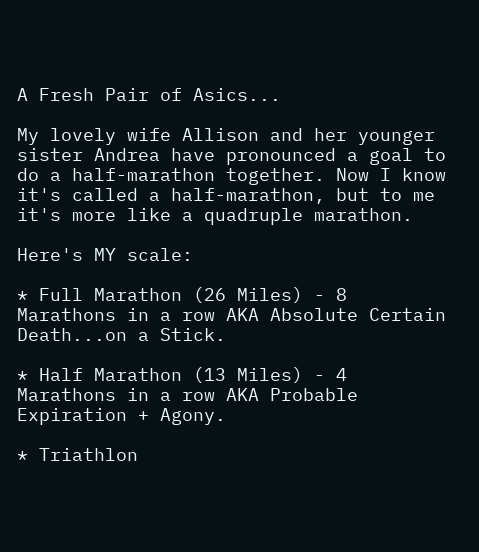A Fresh Pair of Asics...

My lovely wife Allison and her younger sister Andrea have pronounced a goal to do a half-marathon together. Now I know it's called a half-marathon, but to me it's more like a quadruple marathon.

Here's MY scale:

* Full Marathon (26 Miles) - 8 Marathons in a row AKA Absolute Certain Death...on a Stick.

* Half Marathon (13 Miles) - 4 Marathons in a row AKA Probable Expiration + Agony.

* Triathlon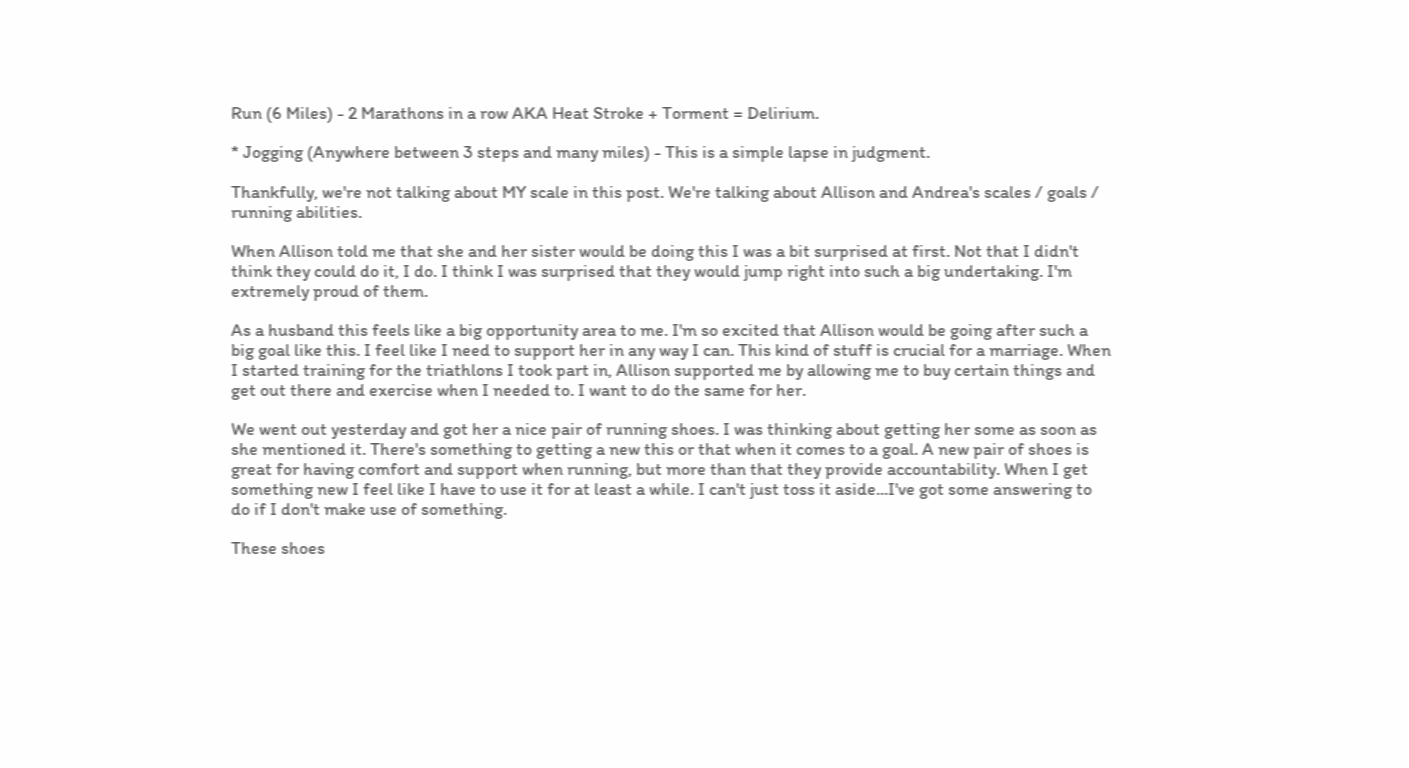Run (6 Miles) - 2 Marathons in a row AKA Heat Stroke + Torment = Delirium.

* Jogging (Anywhere between 3 steps and many miles) - This is a simple lapse in judgment.

Thankfully, we're not talking about MY scale in this post. We're talking about Allison and Andrea's scales / goals / running abilities.

When Allison told me that she and her sister would be doing this I was a bit surprised at first. Not that I didn't think they could do it, I do. I think I was surprised that they would jump right into such a big undertaking. I'm extremely proud of them.

As a husband this feels like a big opportunity area to me. I'm so excited that Allison would be going after such a big goal like this. I feel like I need to support her in any way I can. This kind of stuff is crucial for a marriage. When I started training for the triathlons I took part in, Allison supported me by allowing me to buy certain things and get out there and exercise when I needed to. I want to do the same for her.

We went out yesterday and got her a nice pair of running shoes. I was thinking about getting her some as soon as she mentioned it. There's something to getting a new this or that when it comes to a goal. A new pair of shoes is great for having comfort and support when running, but more than that they provide accountability. When I get something new I feel like I have to use it for at least a while. I can't just toss it aside...I've got some answering to do if I don't make use of something.

These shoes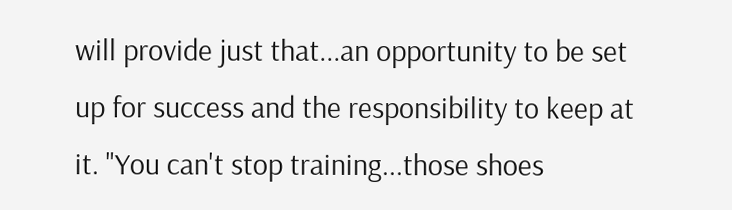will provide just that...an opportunity to be set up for success and the responsibility to keep at it. "You can't stop training...those shoes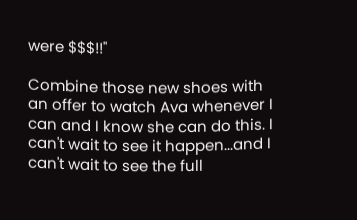were $$$!!"

Combine those new shoes with an offer to watch Ava whenever I can and I know she can do this. I can't wait to see it happen...and I can't wait to see the full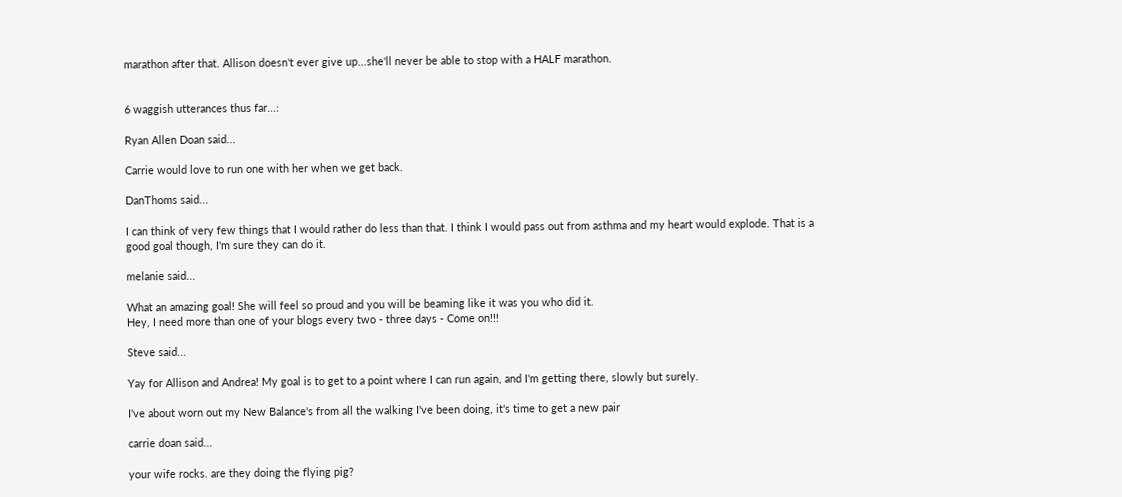marathon after that. Allison doesn't ever give up...she'll never be able to stop with a HALF marathon.


6 waggish utterances thus far...:

Ryan Allen Doan said...

Carrie would love to run one with her when we get back.

DanThoms said...

I can think of very few things that I would rather do less than that. I think I would pass out from asthma and my heart would explode. That is a good goal though, I'm sure they can do it.

melanie said...

What an amazing goal! She will feel so proud and you will be beaming like it was you who did it.
Hey, I need more than one of your blogs every two - three days - Come on!!!

Steve said...

Yay for Allison and Andrea! My goal is to get to a point where I can run again, and I'm getting there, slowly but surely.

I've about worn out my New Balance's from all the walking I've been doing, it's time to get a new pair

carrie doan said...

your wife rocks. are they doing the flying pig?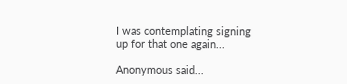I was contemplating signing up for that one again...

Anonymous said...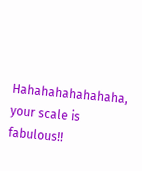Hahahahahahahaha, your scale is fabulous!!